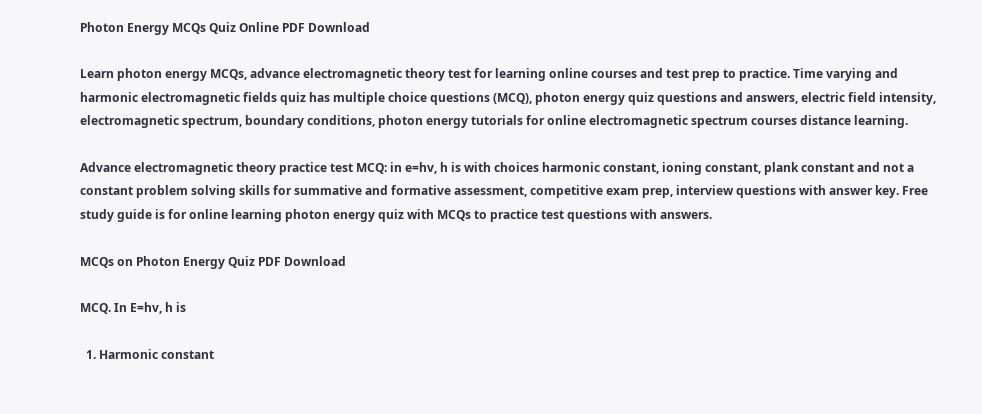Photon Energy MCQs Quiz Online PDF Download

Learn photon energy MCQs, advance electromagnetic theory test for learning online courses and test prep to practice. Time varying and harmonic electromagnetic fields quiz has multiple choice questions (MCQ), photon energy quiz questions and answers, electric field intensity, electromagnetic spectrum, boundary conditions, photon energy tutorials for online electromagnetic spectrum courses distance learning.

Advance electromagnetic theory practice test MCQ: in e=hv, h is with choices harmonic constant, ioning constant, plank constant and not a constant problem solving skills for summative and formative assessment, competitive exam prep, interview questions with answer key. Free study guide is for online learning photon energy quiz with MCQs to practice test questions with answers.

MCQs on Photon Energy Quiz PDF Download

MCQ. In E=hv, h is

  1. Harmonic constant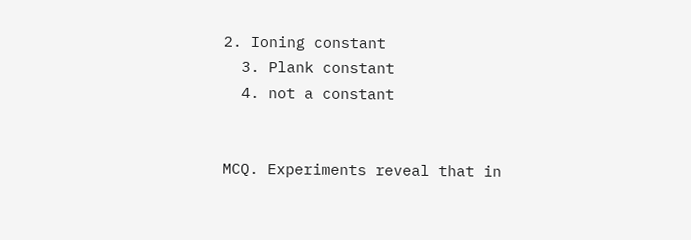2. Ioning constant
  3. Plank constant
  4. not a constant


MCQ. Experiments reveal that in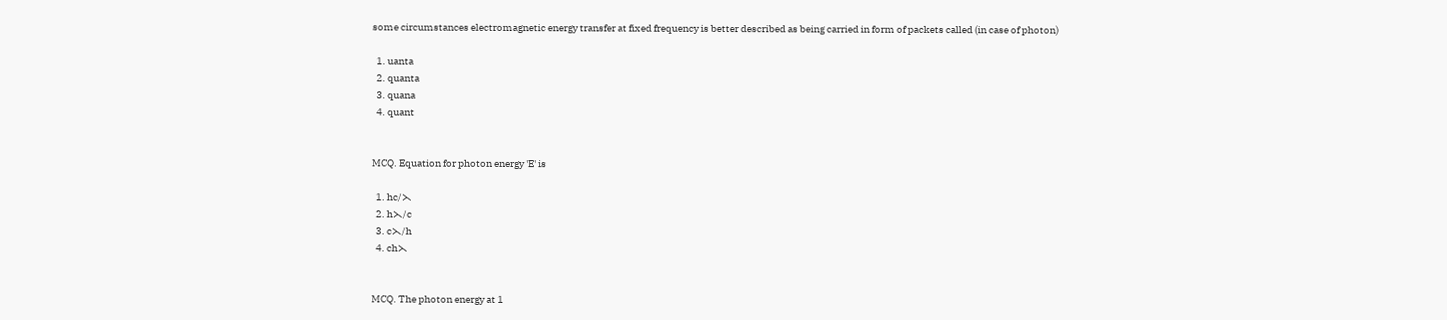some circumstances electromagnetic energy transfer at fixed frequency is better described as being carried in form of packets called (in case of photon)

  1. uanta
  2. quanta
  3. quana
  4. quant


MCQ. Equation for photon energy 'E' is

  1. hc/⋋
  2. h⋋/c
  3. c⋋/h
  4. ch⋋


MCQ. The photon energy at 1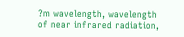?m wavelength, wavelength of near infrared radiation,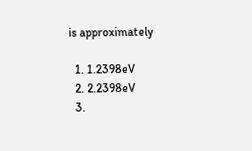is approximately

  1. 1.2398eV
  2. 2.2398eV
  3.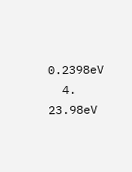0.2398eV
  4. 23.98eV